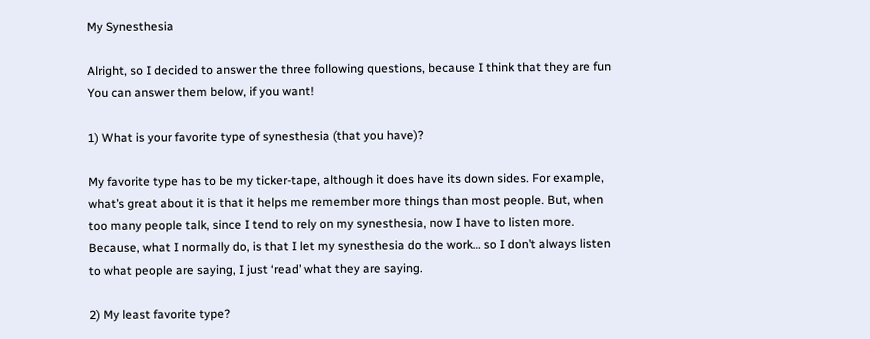My Synesthesia

Alright, so I decided to answer the three following questions, because I think that they are fun  You can answer them below, if you want!

1) What is your favorite type of synesthesia (that you have)?

My favorite type has to be my ticker-tape, although it does have its down sides. For example, what’s great about it is that it helps me remember more things than most people. But, when too many people talk, since I tend to rely on my synesthesia, now I have to listen more. Because, what I normally do, is that I let my synesthesia do the work… so I don’t always listen to what people are saying, I just ‘read’ what they are saying.

2) My least favorite type?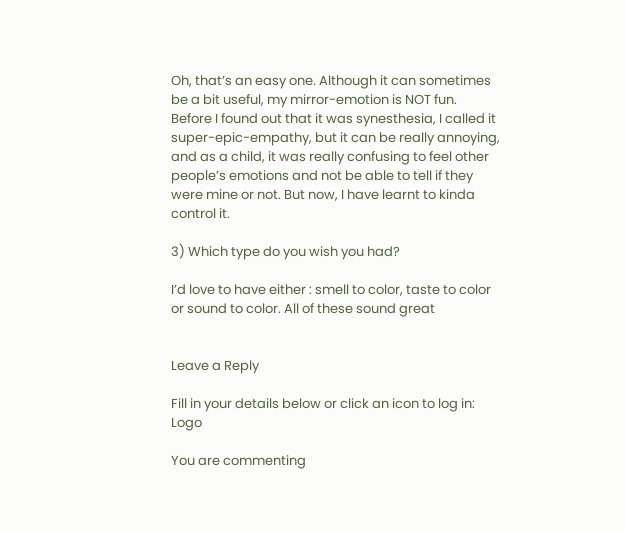Oh, that’s an easy one. Although it can sometimes be a bit useful, my mirror-emotion is NOT fun. Before I found out that it was synesthesia, I called it super-epic-empathy, but it can be really annoying, and as a child, it was really confusing to feel other people’s emotions and not be able to tell if they were mine or not. But now, I have learnt to kinda control it.

3) Which type do you wish you had?

I’d love to have either : smell to color, taste to color or sound to color. All of these sound great


Leave a Reply

Fill in your details below or click an icon to log in: Logo

You are commenting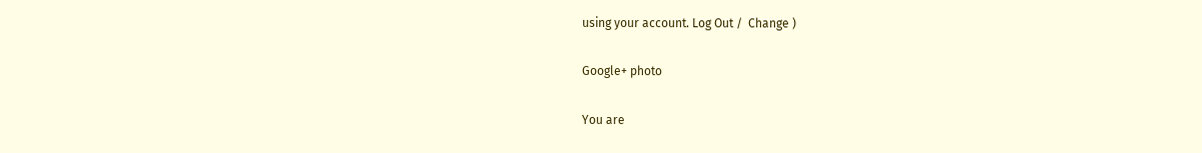using your account. Log Out /  Change )

Google+ photo

You are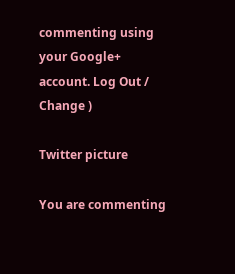commenting using your Google+ account. Log Out /  Change )

Twitter picture

You are commenting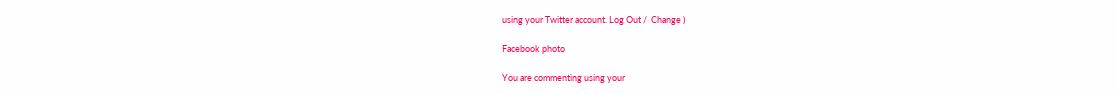using your Twitter account. Log Out /  Change )

Facebook photo

You are commenting using your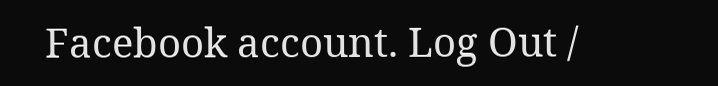Facebook account. Log Out /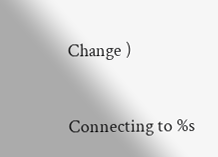Change )


Connecting to %s